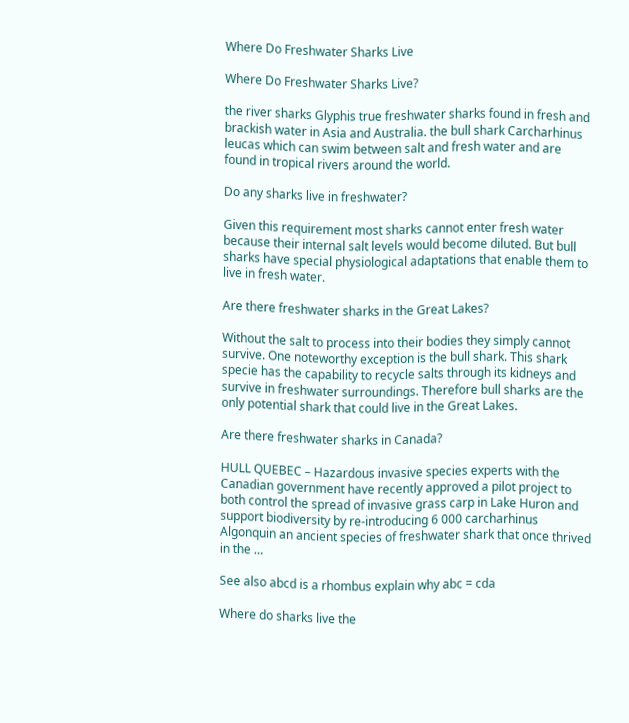Where Do Freshwater Sharks Live

Where Do Freshwater Sharks Live?

the river sharks Glyphis true freshwater sharks found in fresh and brackish water in Asia and Australia. the bull shark Carcharhinus leucas which can swim between salt and fresh water and are found in tropical rivers around the world.

Do any sharks live in freshwater?

Given this requirement most sharks cannot enter fresh water because their internal salt levels would become diluted. But bull sharks have special physiological adaptations that enable them to live in fresh water.

Are there freshwater sharks in the Great Lakes?

Without the salt to process into their bodies they simply cannot survive. One noteworthy exception is the bull shark. This shark specie has the capability to recycle salts through its kidneys and survive in freshwater surroundings. Therefore bull sharks are the only potential shark that could live in the Great Lakes.

Are there freshwater sharks in Canada?

HULL QUEBEC – Hazardous invasive species experts with the Canadian government have recently approved a pilot project to both control the spread of invasive grass carp in Lake Huron and support biodiversity by re-introducing 6 000 carcharhinus Algonquin an ancient species of freshwater shark that once thrived in the …

See also abcd is a rhombus explain why abc = cda

Where do sharks live the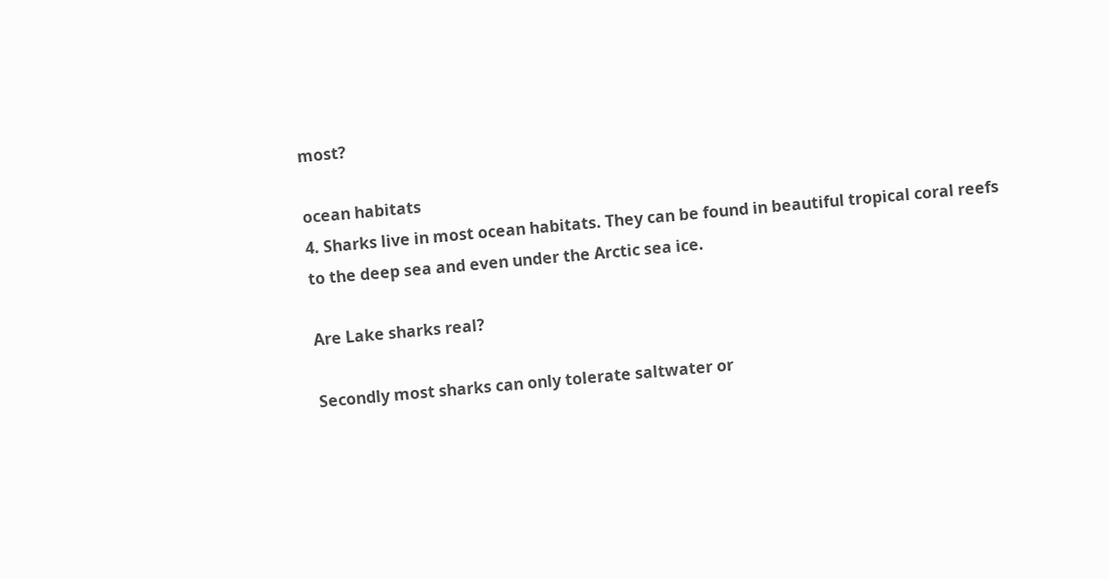most?

ocean habitats
4. Sharks live in most ocean habitats. They can be found in beautiful tropical coral reefs to the deep sea and even under the Arctic sea ice.

Are Lake sharks real?

Secondly most sharks can only tolerate saltwater or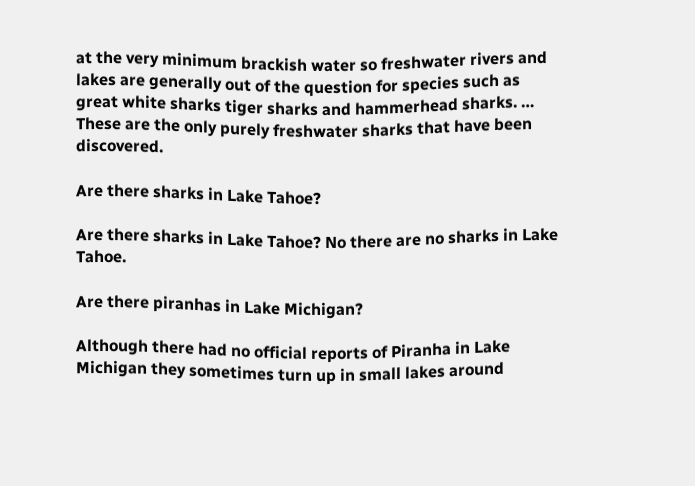at the very minimum brackish water so freshwater rivers and lakes are generally out of the question for species such as great white sharks tiger sharks and hammerhead sharks. … These are the only purely freshwater sharks that have been discovered.

Are there sharks in Lake Tahoe?

Are there sharks in Lake Tahoe? No there are no sharks in Lake Tahoe.

Are there piranhas in Lake Michigan?

Although there had no official reports of Piranha in Lake Michigan they sometimes turn up in small lakes around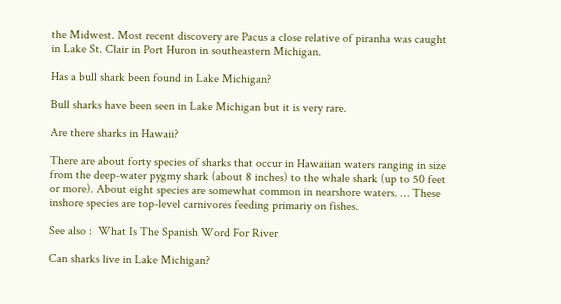the Midwest. Most recent discovery are Pacus a close relative of piranha was caught in Lake St. Clair in Port Huron in southeastern Michigan.

Has a bull shark been found in Lake Michigan?

Bull sharks have been seen in Lake Michigan but it is very rare.

Are there sharks in Hawaii?

There are about forty species of sharks that occur in Hawaiian waters ranging in size from the deep-water pygmy shark (about 8 inches) to the whale shark (up to 50 feet or more). About eight species are somewhat common in nearshore waters. … These inshore species are top-level carnivores feeding primariy on fishes.

See also :  What Is The Spanish Word For River

Can sharks live in Lake Michigan?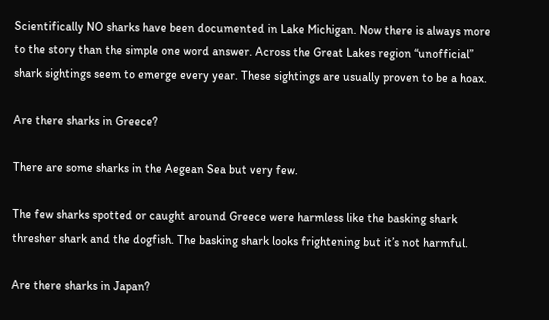Scientifically NO sharks have been documented in Lake Michigan. Now there is always more to the story than the simple one word answer. Across the Great Lakes region “unofficial” shark sightings seem to emerge every year. These sightings are usually proven to be a hoax.

Are there sharks in Greece?

There are some sharks in the Aegean Sea but very few.

The few sharks spotted or caught around Greece were harmless like the basking shark thresher shark and the dogfish. The basking shark looks frightening but it’s not harmful.

Are there sharks in Japan?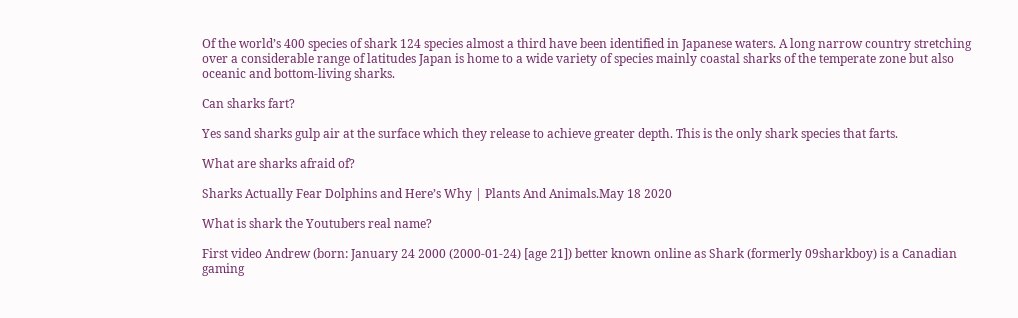Of the world’s 400 species of shark 124 species almost a third have been identified in Japanese waters. A long narrow country stretching over a considerable range of latitudes Japan is home to a wide variety of species mainly coastal sharks of the temperate zone but also oceanic and bottom-living sharks.

Can sharks fart?

Yes sand sharks gulp air at the surface which they release to achieve greater depth. This is the only shark species that farts.

What are sharks afraid of?

Sharks Actually Fear Dolphins and Here’s Why | Plants And Animals.May 18 2020

What is shark the Youtubers real name?

First video Andrew (born: January 24 2000 (2000-01-24) [age 21]) better known online as Shark (formerly 09sharkboy) is a Canadian gaming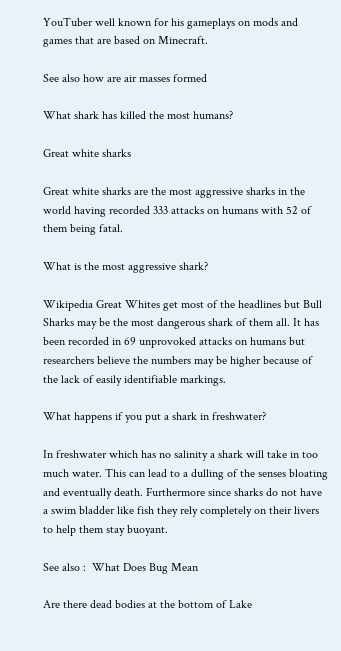YouTuber well known for his gameplays on mods and games that are based on Minecraft.

See also how are air masses formed

What shark has killed the most humans?

Great white sharks

Great white sharks are the most aggressive sharks in the world having recorded 333 attacks on humans with 52 of them being fatal.

What is the most aggressive shark?

Wikipedia Great Whites get most of the headlines but Bull Sharks may be the most dangerous shark of them all. It has been recorded in 69 unprovoked attacks on humans but researchers believe the numbers may be higher because of the lack of easily identifiable markings.

What happens if you put a shark in freshwater?

In freshwater which has no salinity a shark will take in too much water. This can lead to a dulling of the senses bloating and eventually death. Furthermore since sharks do not have a swim bladder like fish they rely completely on their livers to help them stay buoyant.

See also :  What Does Bug Mean

Are there dead bodies at the bottom of Lake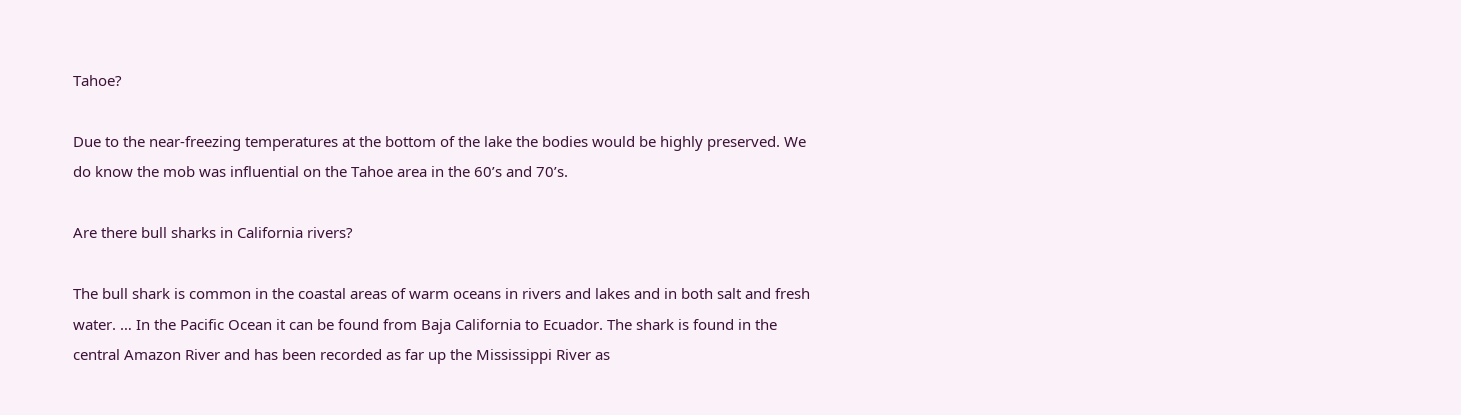Tahoe?

Due to the near-freezing temperatures at the bottom of the lake the bodies would be highly preserved. We do know the mob was influential on the Tahoe area in the 60’s and 70’s.

Are there bull sharks in California rivers?

The bull shark is common in the coastal areas of warm oceans in rivers and lakes and in both salt and fresh water. … In the Pacific Ocean it can be found from Baja California to Ecuador. The shark is found in the central Amazon River and has been recorded as far up the Mississippi River as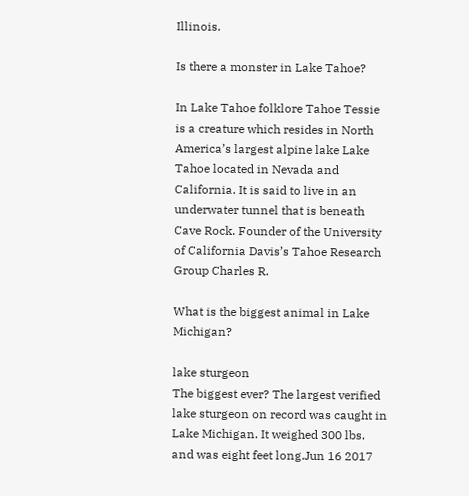Illinois.

Is there a monster in Lake Tahoe?

In Lake Tahoe folklore Tahoe Tessie is a creature which resides in North America’s largest alpine lake Lake Tahoe located in Nevada and California. It is said to live in an underwater tunnel that is beneath Cave Rock. Founder of the University of California Davis’s Tahoe Research Group Charles R.

What is the biggest animal in Lake Michigan?

lake sturgeon
The biggest ever? The largest verified lake sturgeon on record was caught in Lake Michigan. It weighed 300 lbs. and was eight feet long.Jun 16 2017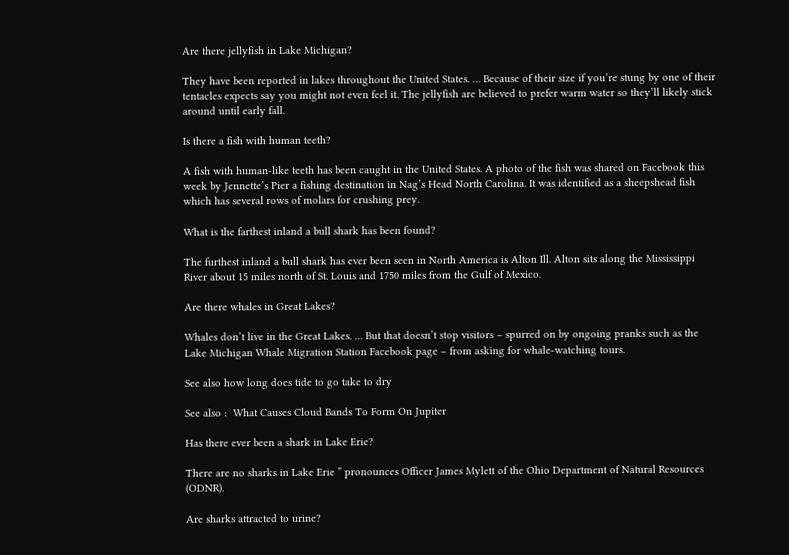Are there jellyfish in Lake Michigan?

They have been reported in lakes throughout the United States. … Because of their size if you’re stung by one of their tentacles expects say you might not even feel it. The jellyfish are believed to prefer warm water so they’ll likely stick around until early fall.

Is there a fish with human teeth?

A fish with human-like teeth has been caught in the United States. A photo of the fish was shared on Facebook this week by Jennette’s Pier a fishing destination in Nag’s Head North Carolina. It was identified as a sheepshead fish which has several rows of molars for crushing prey.

What is the farthest inland a bull shark has been found?

The furthest inland a bull shark has ever been seen in North America is Alton Ill. Alton sits along the Mississippi River about 15 miles north of St. Louis and 1750 miles from the Gulf of Mexico.

Are there whales in Great Lakes?

Whales don’t live in the Great Lakes. … But that doesn’t stop visitors – spurred on by ongoing pranks such as the Lake Michigan Whale Migration Station Facebook page – from asking for whale-watching tours.

See also how long does tide to go take to dry

See also :  What Causes Cloud Bands To Form On Jupiter

Has there ever been a shark in Lake Erie?

There are no sharks in Lake Erie ” pronounces Officer James Mylett of the Ohio Department of Natural Resources (ODNR).

Are sharks attracted to urine?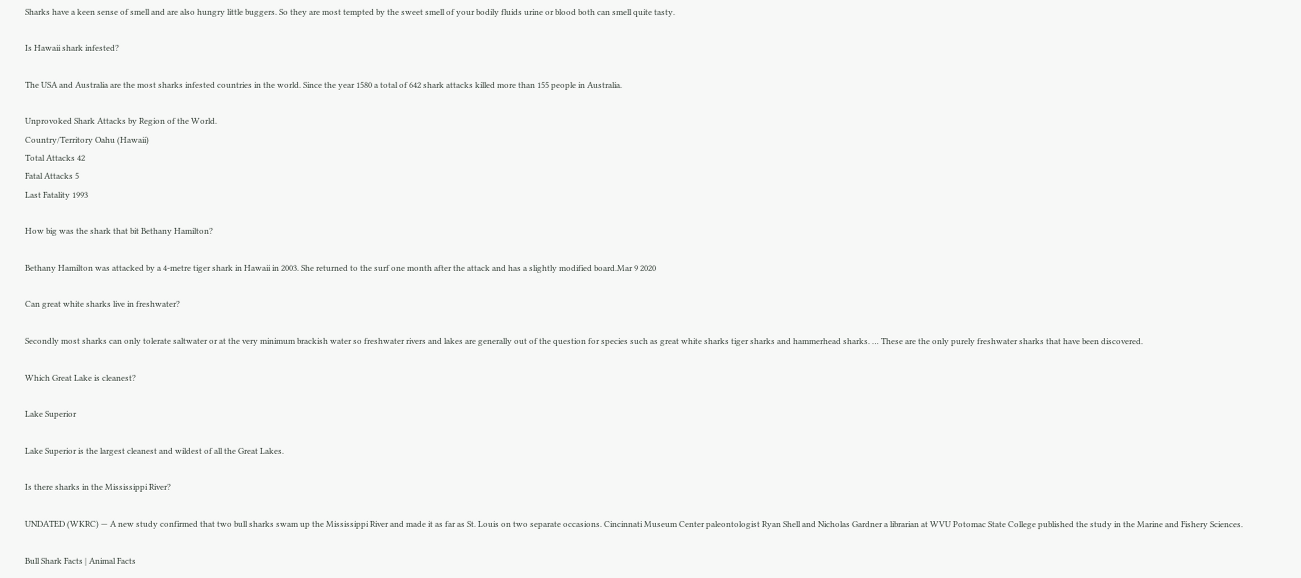Sharks have a keen sense of smell and are also hungry little buggers. So they are most tempted by the sweet smell of your bodily fluids urine or blood both can smell quite tasty.

Is Hawaii shark infested?

The USA and Australia are the most sharks infested countries in the world. Since the year 1580 a total of 642 shark attacks killed more than 155 people in Australia.

Unprovoked Shark Attacks by Region of the World.
Country/Territory Oahu (Hawaii)
Total Attacks 42
Fatal Attacks 5
Last Fatality 1993

How big was the shark that bit Bethany Hamilton?

Bethany Hamilton was attacked by a 4-metre tiger shark in Hawaii in 2003. She returned to the surf one month after the attack and has a slightly modified board.Mar 9 2020

Can great white sharks live in freshwater?

Secondly most sharks can only tolerate saltwater or at the very minimum brackish water so freshwater rivers and lakes are generally out of the question for species such as great white sharks tiger sharks and hammerhead sharks. … These are the only purely freshwater sharks that have been discovered.

Which Great Lake is cleanest?

Lake Superior

Lake Superior is the largest cleanest and wildest of all the Great Lakes.

Is there sharks in the Mississippi River?

UNDATED (WKRC) — A new study confirmed that two bull sharks swam up the Mississippi River and made it as far as St. Louis on two separate occasions. Cincinnati Museum Center paleontologist Ryan Shell and Nicholas Gardner a librarian at WVU Potomac State College published the study in the Marine and Fishery Sciences.

Bull Shark Facts | Animal Facts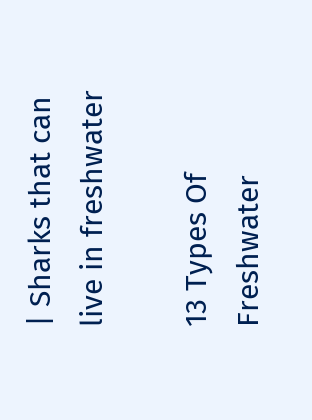| Sharks that can live in freshwater

13 Types Of Freshwater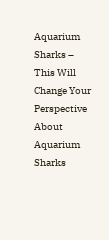Aquarium Sharks – This Will Change Your Perspective About Aquarium Sharks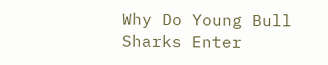Why Do Young Bull Sharks Enter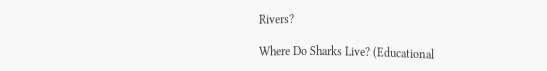Rivers?

Where Do Sharks Live? (Educational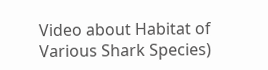Video about Habitat of Various Shark Species)